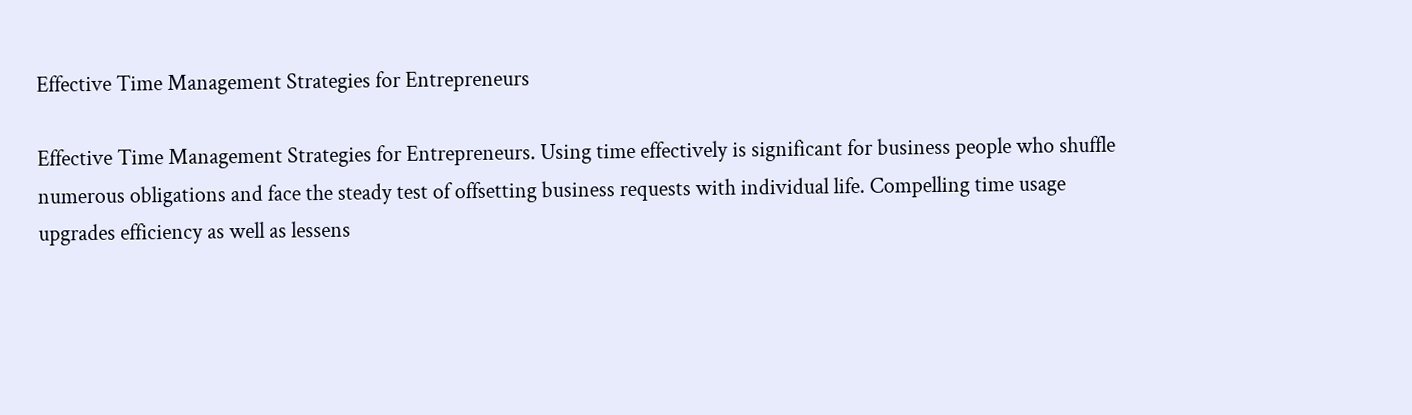Effective Time Management Strategies for Entrepreneurs

Effective Time Management Strategies for Entrepreneurs. Using time effectively is significant for business people who shuffle numerous obligations and face the steady test of offsetting business requests with individual life. Compelling time usage upgrades efficiency as well as lessens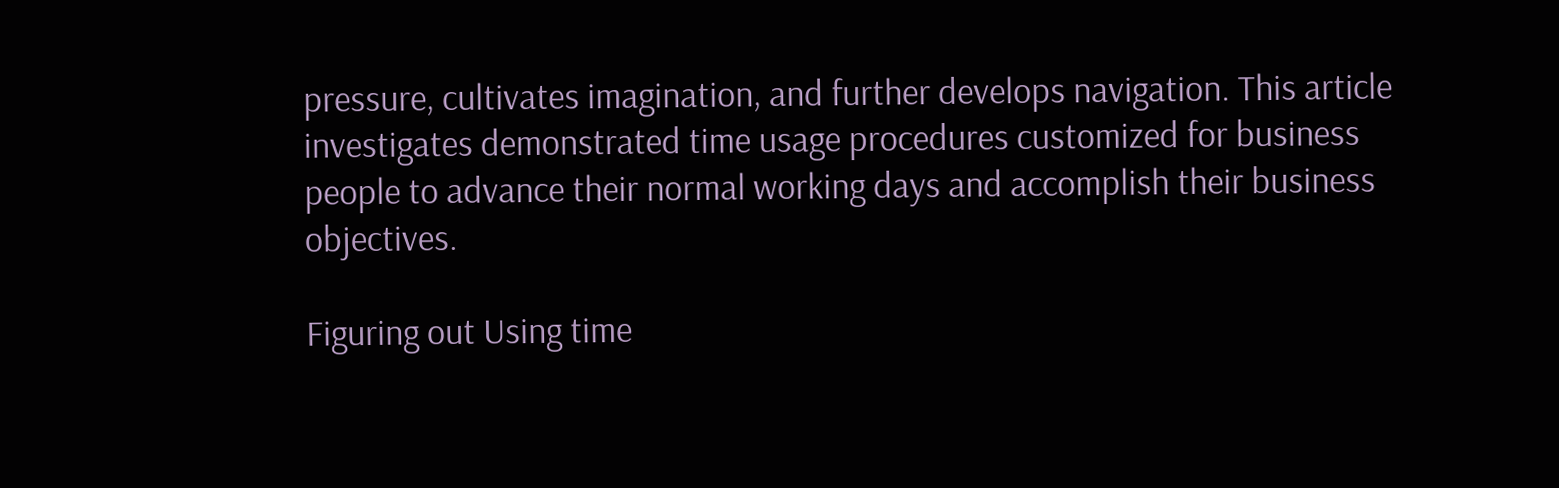pressure, cultivates imagination, and further develops navigation. This article investigates demonstrated time usage procedures customized for business people to advance their normal working days and accomplish their business objectives.

Figuring out Using time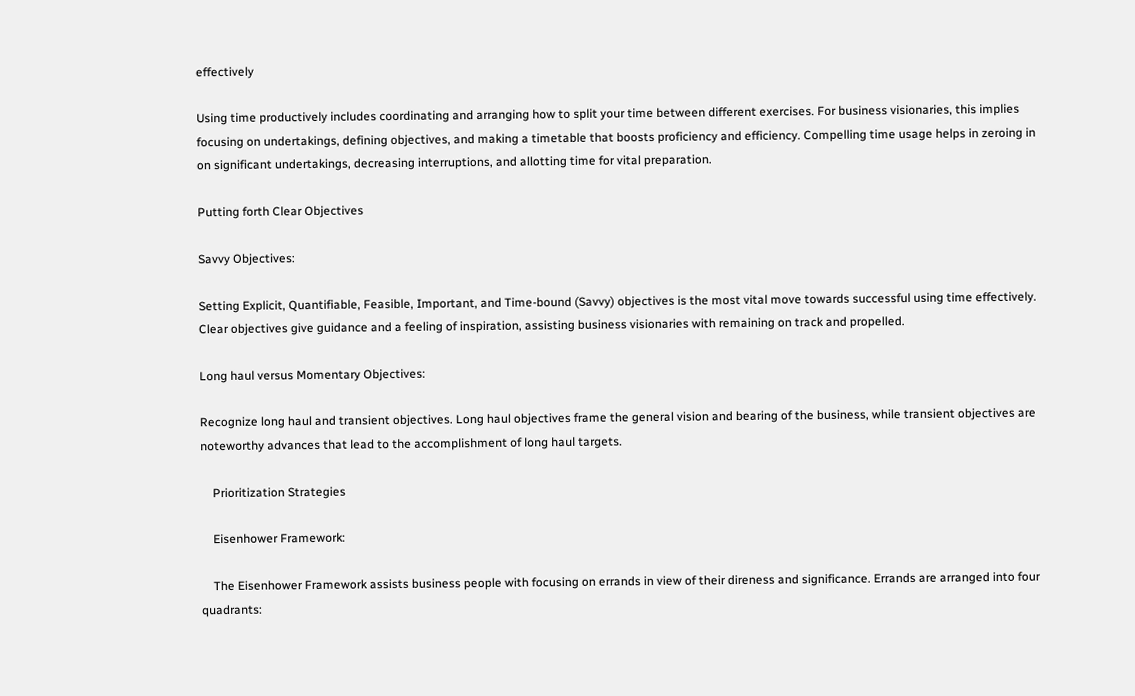effectively

Using time productively includes coordinating and arranging how to split your time between different exercises. For business visionaries, this implies focusing on undertakings, defining objectives, and making a timetable that boosts proficiency and efficiency. Compelling time usage helps in zeroing in on significant undertakings, decreasing interruptions, and allotting time for vital preparation.

Putting forth Clear Objectives

Savvy Objectives:

Setting Explicit, Quantifiable, Feasible, Important, and Time-bound (Savvy) objectives is the most vital move towards successful using time effectively. Clear objectives give guidance and a feeling of inspiration, assisting business visionaries with remaining on track and propelled.

Long haul versus Momentary Objectives:

Recognize long haul and transient objectives. Long haul objectives frame the general vision and bearing of the business, while transient objectives are noteworthy advances that lead to the accomplishment of long haul targets.

    Prioritization Strategies

    Eisenhower Framework:

    The Eisenhower Framework assists business people with focusing on errands in view of their direness and significance. Errands are arranged into four quadrants: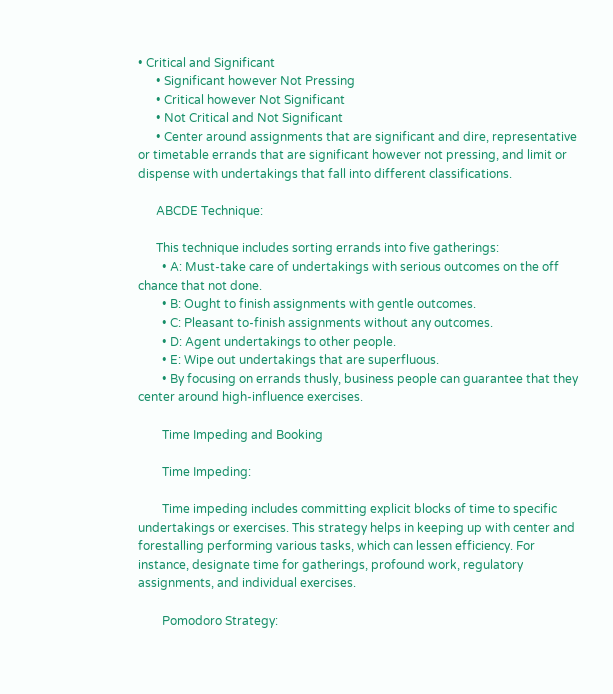• Critical and Significant
      • Significant however Not Pressing
      • Critical however Not Significant
      • Not Critical and Not Significant
      • Center around assignments that are significant and dire, representative or timetable errands that are significant however not pressing, and limit or dispense with undertakings that fall into different classifications.

      ABCDE Technique:

      This technique includes sorting errands into five gatherings:
        • A: Must-take care of undertakings with serious outcomes on the off chance that not done.
        • B: Ought to finish assignments with gentle outcomes.
        • C: Pleasant to-finish assignments without any outcomes.
        • D: Agent undertakings to other people.
        • E: Wipe out undertakings that are superfluous.
        • By focusing on errands thusly, business people can guarantee that they center around high-influence exercises.

        Time Impeding and Booking

        Time Impeding:

        Time impeding includes committing explicit blocks of time to specific undertakings or exercises. This strategy helps in keeping up with center and forestalling performing various tasks, which can lessen efficiency. For instance, designate time for gatherings, profound work, regulatory assignments, and individual exercises.

        Pomodoro Strategy: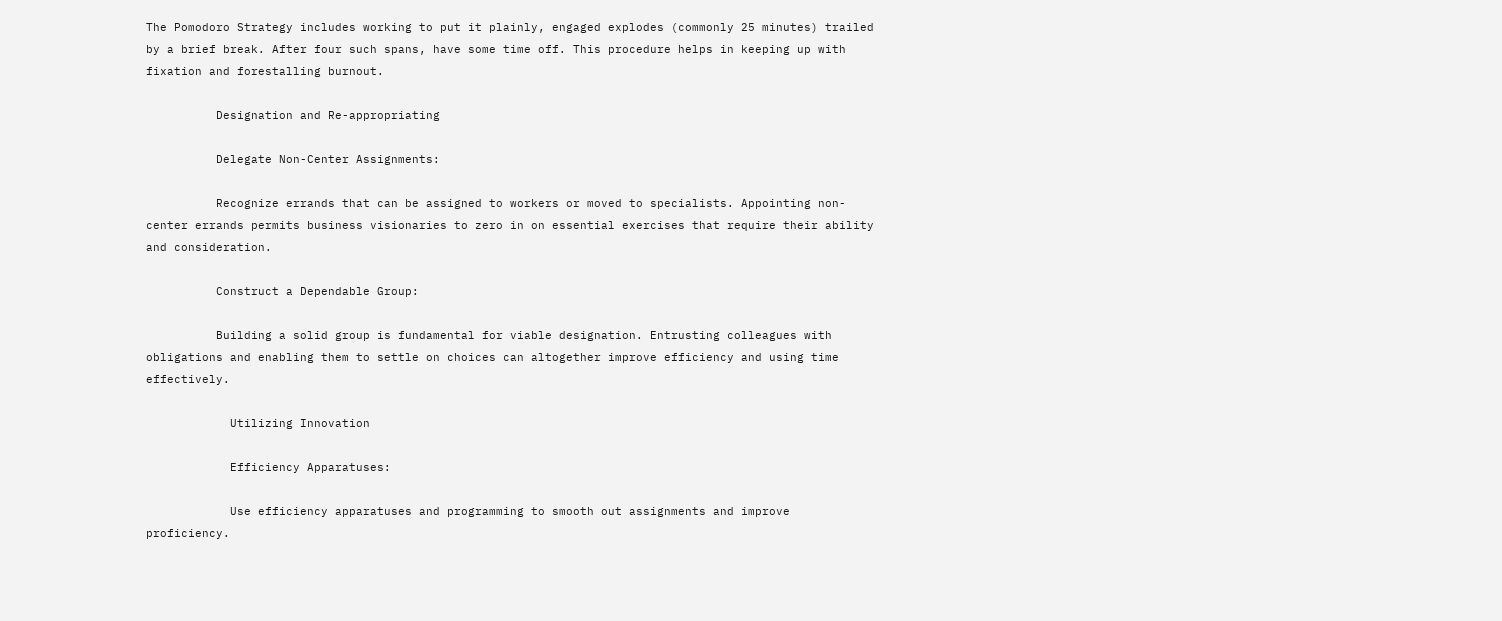The Pomodoro Strategy includes working to put it plainly, engaged explodes (commonly 25 minutes) trailed by a brief break. After four such spans, have some time off. This procedure helps in keeping up with fixation and forestalling burnout.

          Designation and Re-appropriating

          Delegate Non-Center Assignments:

          Recognize errands that can be assigned to workers or moved to specialists. Appointing non-center errands permits business visionaries to zero in on essential exercises that require their ability and consideration.

          Construct a Dependable Group:

          Building a solid group is fundamental for viable designation. Entrusting colleagues with obligations and enabling them to settle on choices can altogether improve efficiency and using time effectively.

            Utilizing Innovation

            Efficiency Apparatuses:

            Use efficiency apparatuses and programming to smooth out assignments and improve proficiency.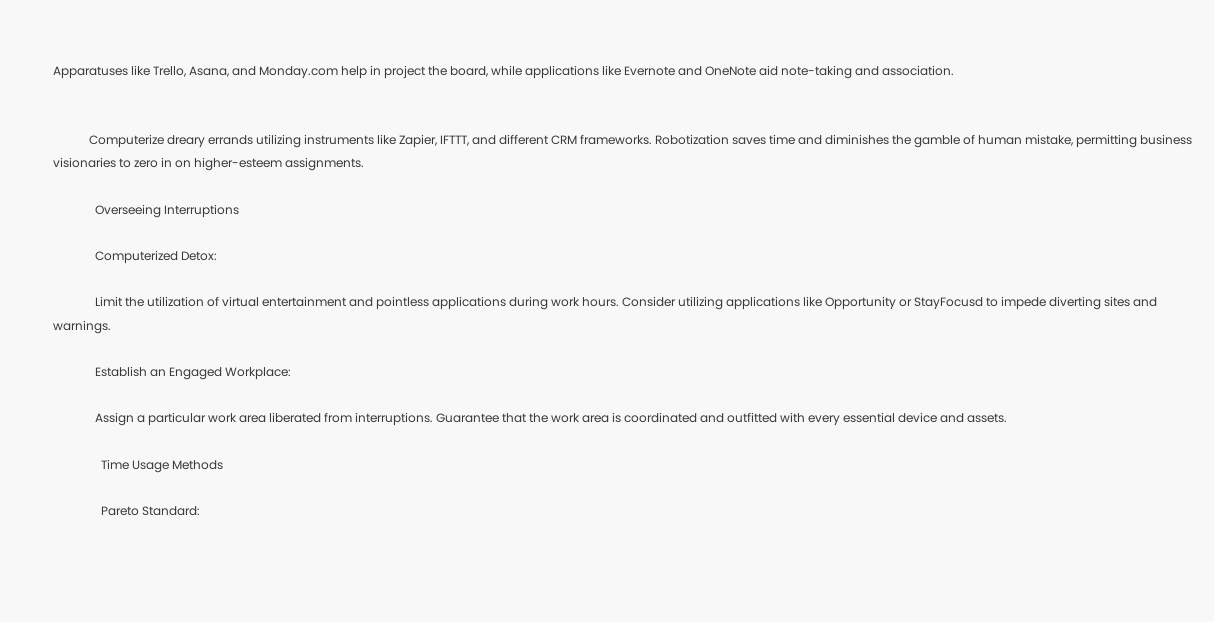Apparatuses like Trello, Asana, and Monday.com help in project the board, while applications like Evernote and OneNote aid note-taking and association.


            Computerize dreary errands utilizing instruments like Zapier, IFTTT, and different CRM frameworks. Robotization saves time and diminishes the gamble of human mistake, permitting business visionaries to zero in on higher-esteem assignments.

              Overseeing Interruptions

              Computerized Detox:

              Limit the utilization of virtual entertainment and pointless applications during work hours. Consider utilizing applications like Opportunity or StayFocusd to impede diverting sites and warnings.

              Establish an Engaged Workplace:

              Assign a particular work area liberated from interruptions. Guarantee that the work area is coordinated and outfitted with every essential device and assets.

                Time Usage Methods

                Pareto Standard: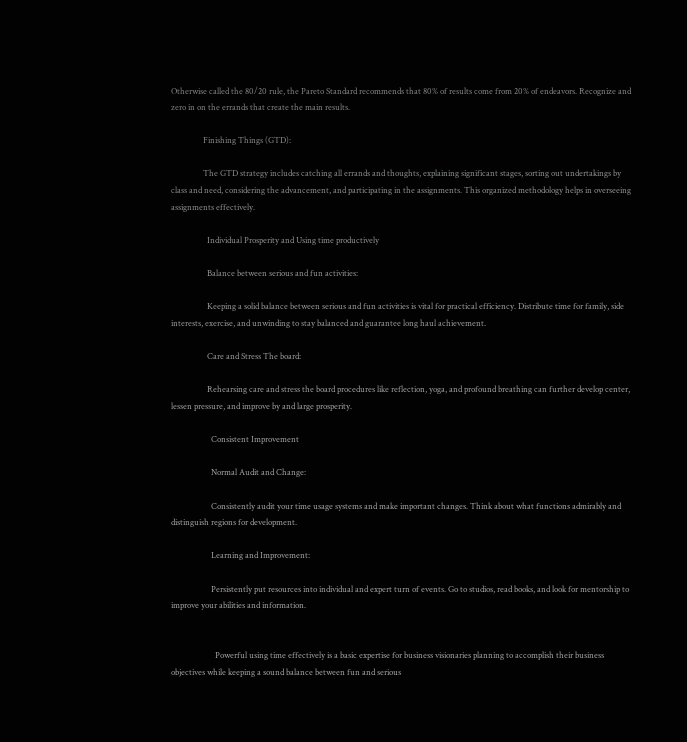Otherwise called the 80/20 rule, the Pareto Standard recommends that 80% of results come from 20% of endeavors. Recognize and zero in on the errands that create the main results.

                Finishing Things (GTD):

                The GTD strategy includes catching all errands and thoughts, explaining significant stages, sorting out undertakings by class and need, considering the advancement, and participating in the assignments. This organized methodology helps in overseeing assignments effectively.

                  Individual Prosperity and Using time productively

                  Balance between serious and fun activities:

                  Keeping a solid balance between serious and fun activities is vital for practical efficiency. Distribute time for family, side interests, exercise, and unwinding to stay balanced and guarantee long haul achievement.

                  Care and Stress The board:

                  Rehearsing care and stress the board procedures like reflection, yoga, and profound breathing can further develop center, lessen pressure, and improve by and large prosperity.

                    Consistent Improvement

                    Normal Audit and Change:

                    Consistently audit your time usage systems and make important changes. Think about what functions admirably and distinguish regions for development.

                    Learning and Improvement:

                    Persistently put resources into individual and expert turn of events. Go to studios, read books, and look for mentorship to improve your abilities and information.


                      Powerful using time effectively is a basic expertise for business visionaries planning to accomplish their business objectives while keeping a sound balance between fun and serious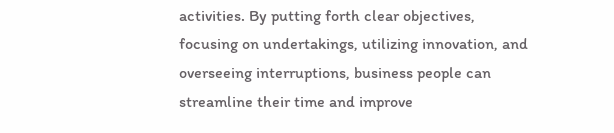activities. By putting forth clear objectives, focusing on undertakings, utilizing innovation, and overseeing interruptions, business people can streamline their time and improve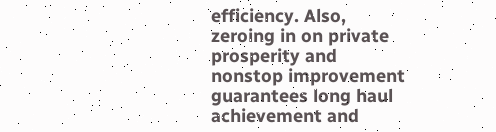efficiency. Also, zeroing in on private prosperity and nonstop improvement guarantees long haul achievement and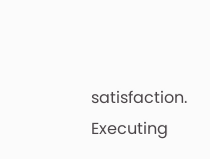satisfaction. Executing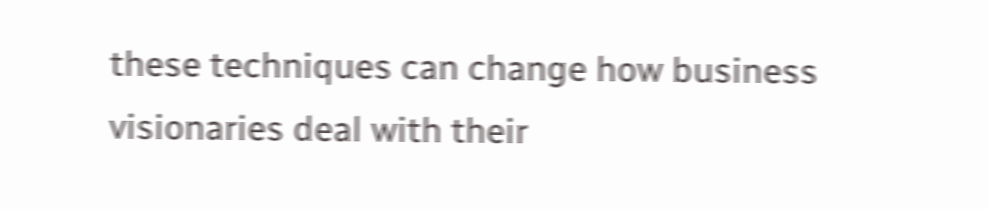these techniques can change how business visionaries deal with their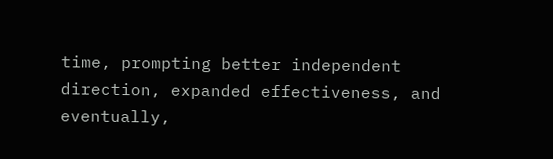time, prompting better independent direction, expanded effectiveness, and eventually,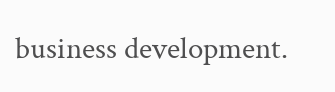business development.